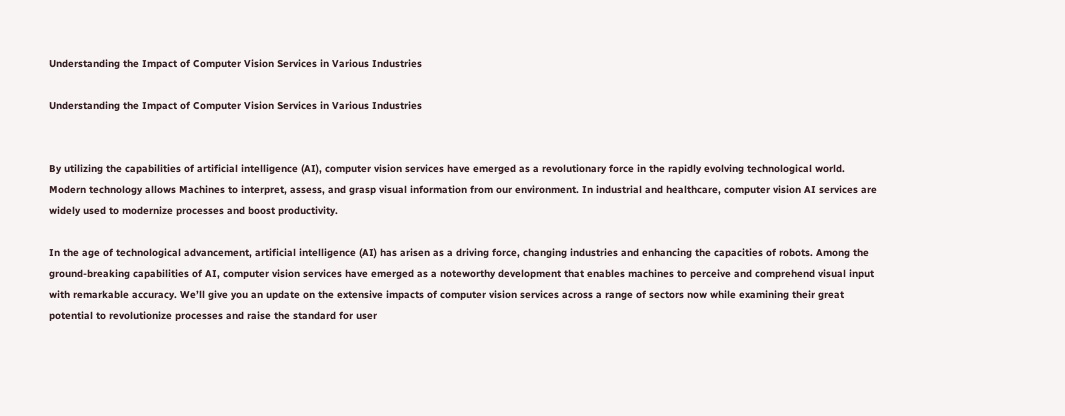Understanding the Impact of Computer Vision Services in Various Industries

Understanding the Impact of Computer Vision Services in Various Industries


By utilizing the capabilities of artificial intelligence (AI), computer vision services have emerged as a revolutionary force in the rapidly evolving technological world. Modern technology allows Machines to interpret, assess, and grasp visual information from our environment. In industrial and healthcare, computer vision AI services are widely used to modernize processes and boost productivity.

In the age of technological advancement, artificial intelligence (AI) has arisen as a driving force, changing industries and enhancing the capacities of robots. Among the ground-breaking capabilities of AI, computer vision services have emerged as a noteworthy development that enables machines to perceive and comprehend visual input with remarkable accuracy. We’ll give you an update on the extensive impacts of computer vision services across a range of sectors now while examining their great potential to revolutionize processes and raise the standard for user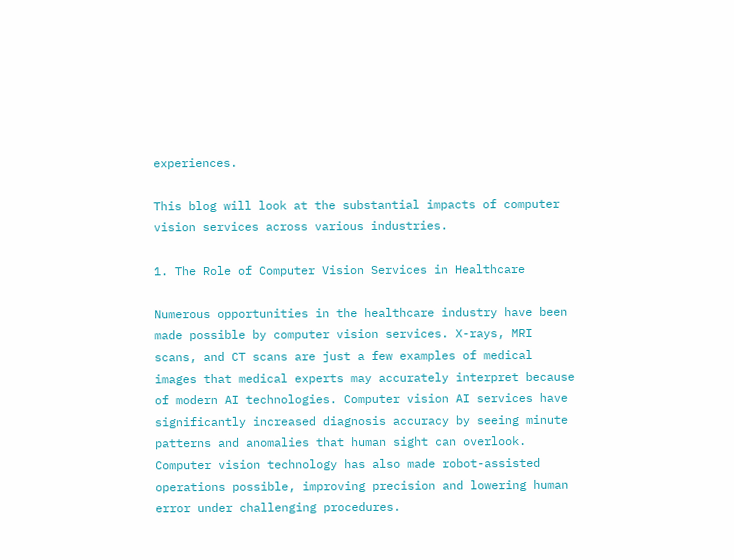experiences.

This blog will look at the substantial impacts of computer vision services across various industries.

1. The Role of Computer Vision Services in Healthcare

Numerous opportunities in the healthcare industry have been made possible by computer vision services. X-rays, MRI scans, and CT scans are just a few examples of medical images that medical experts may accurately interpret because of modern AI technologies. Computer vision AI services have significantly increased diagnosis accuracy by seeing minute patterns and anomalies that human sight can overlook. Computer vision technology has also made robot-assisted operations possible, improving precision and lowering human error under challenging procedures.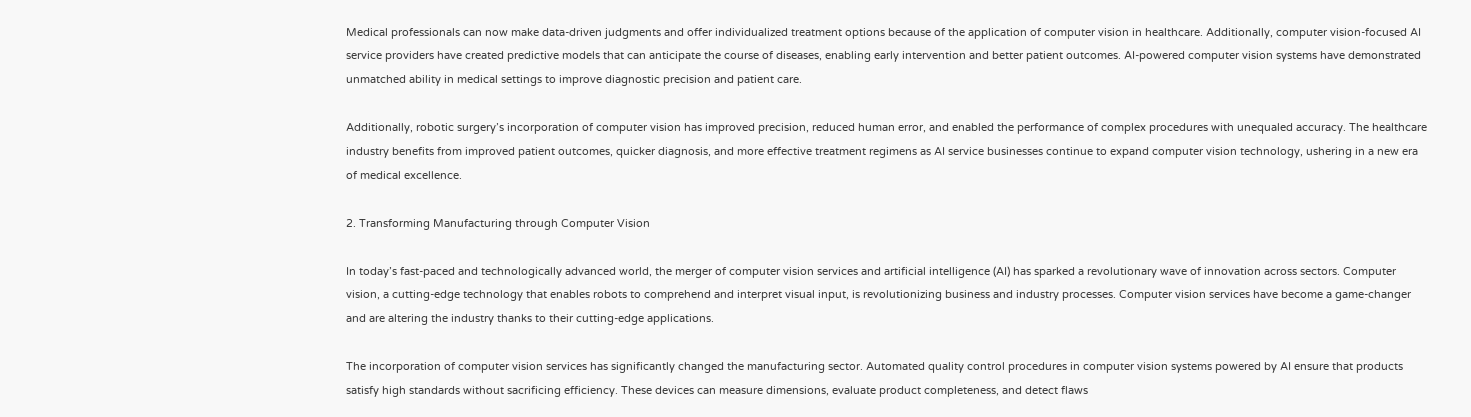Medical professionals can now make data-driven judgments and offer individualized treatment options because of the application of computer vision in healthcare. Additionally, computer vision-focused AI service providers have created predictive models that can anticipate the course of diseases, enabling early intervention and better patient outcomes. AI-powered computer vision systems have demonstrated unmatched ability in medical settings to improve diagnostic precision and patient care.

Additionally, robotic surgery’s incorporation of computer vision has improved precision, reduced human error, and enabled the performance of complex procedures with unequaled accuracy. The healthcare industry benefits from improved patient outcomes, quicker diagnosis, and more effective treatment regimens as AI service businesses continue to expand computer vision technology, ushering in a new era of medical excellence.

2. Transforming Manufacturing through Computer Vision

In today’s fast-paced and technologically advanced world, the merger of computer vision services and artificial intelligence (AI) has sparked a revolutionary wave of innovation across sectors. Computer vision, a cutting-edge technology that enables robots to comprehend and interpret visual input, is revolutionizing business and industry processes. Computer vision services have become a game-changer and are altering the industry thanks to their cutting-edge applications.

The incorporation of computer vision services has significantly changed the manufacturing sector. Automated quality control procedures in computer vision systems powered by AI ensure that products satisfy high standards without sacrificing efficiency. These devices can measure dimensions, evaluate product completeness, and detect flaws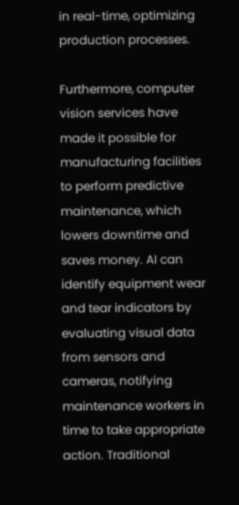in real-time, optimizing production processes.

Furthermore, computer vision services have made it possible for manufacturing facilities to perform predictive maintenance, which lowers downtime and saves money. AI can identify equipment wear and tear indicators by evaluating visual data from sensors and cameras, notifying maintenance workers in time to take appropriate action. Traditional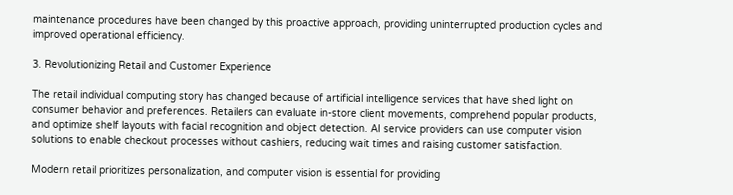maintenance procedures have been changed by this proactive approach, providing uninterrupted production cycles and improved operational efficiency.

3. Revolutionizing Retail and Customer Experience

The retail individual computing story has changed because of artificial intelligence services that have shed light on consumer behavior and preferences. Retailers can evaluate in-store client movements, comprehend popular products, and optimize shelf layouts with facial recognition and object detection. AI service providers can use computer vision solutions to enable checkout processes without cashiers, reducing wait times and raising customer satisfaction.

Modern retail prioritizes personalization, and computer vision is essential for providing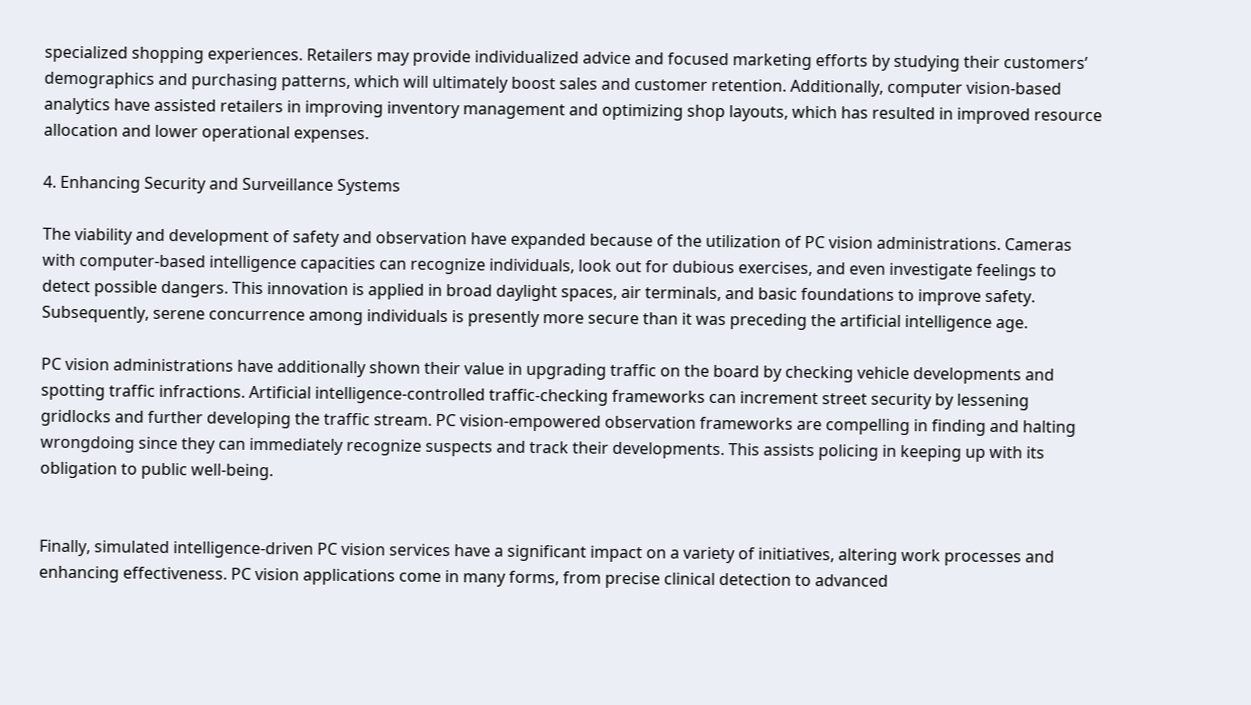specialized shopping experiences. Retailers may provide individualized advice and focused marketing efforts by studying their customers’ demographics and purchasing patterns, which will ultimately boost sales and customer retention. Additionally, computer vision-based analytics have assisted retailers in improving inventory management and optimizing shop layouts, which has resulted in improved resource allocation and lower operational expenses.

4. Enhancing Security and Surveillance Systems

The viability and development of safety and observation have expanded because of the utilization of PC vision administrations. Cameras with computer-based intelligence capacities can recognize individuals, look out for dubious exercises, and even investigate feelings to detect possible dangers. This innovation is applied in broad daylight spaces, air terminals, and basic foundations to improve safety. Subsequently, serene concurrence among individuals is presently more secure than it was preceding the artificial intelligence age.

PC vision administrations have additionally shown their value in upgrading traffic on the board by checking vehicle developments and spotting traffic infractions. Artificial intelligence-controlled traffic-checking frameworks can increment street security by lessening gridlocks and further developing the traffic stream. PC vision-empowered observation frameworks are compelling in finding and halting wrongdoing since they can immediately recognize suspects and track their developments. This assists policing in keeping up with its obligation to public well-being.


Finally, simulated intelligence-driven PC vision services have a significant impact on a variety of initiatives, altering work processes and enhancing effectiveness. PC vision applications come in many forms, from precise clinical detection to advanced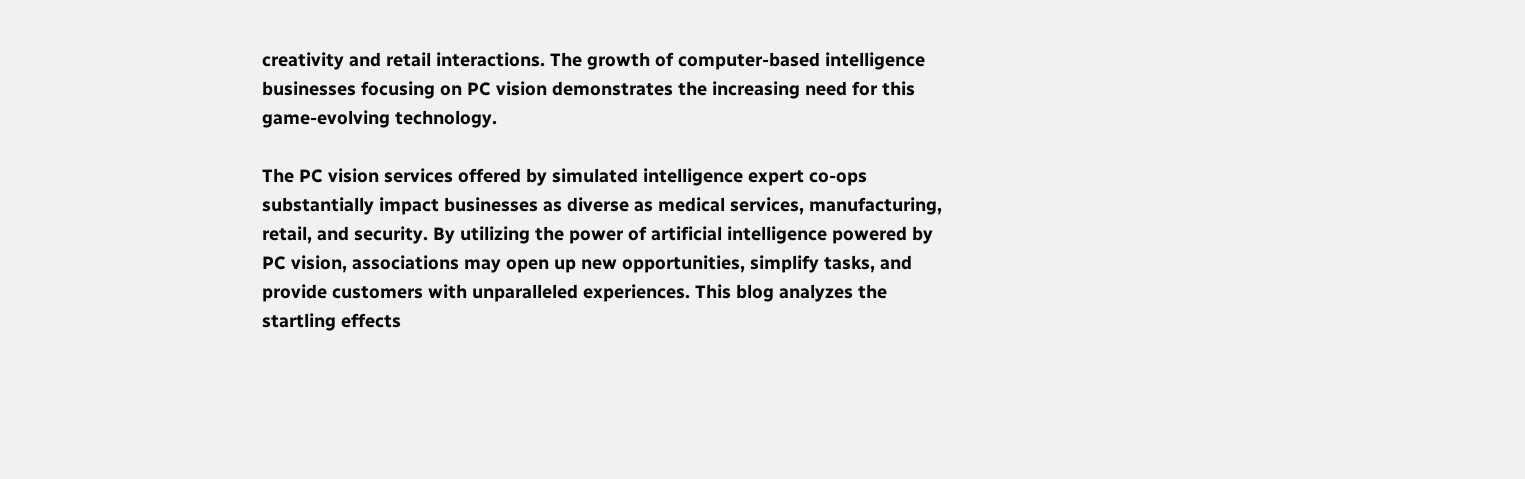creativity and retail interactions. The growth of computer-based intelligence businesses focusing on PC vision demonstrates the increasing need for this game-evolving technology.

The PC vision services offered by simulated intelligence expert co-ops substantially impact businesses as diverse as medical services, manufacturing, retail, and security. By utilizing the power of artificial intelligence powered by PC vision, associations may open up new opportunities, simplify tasks, and provide customers with unparalleled experiences. This blog analyzes the startling effects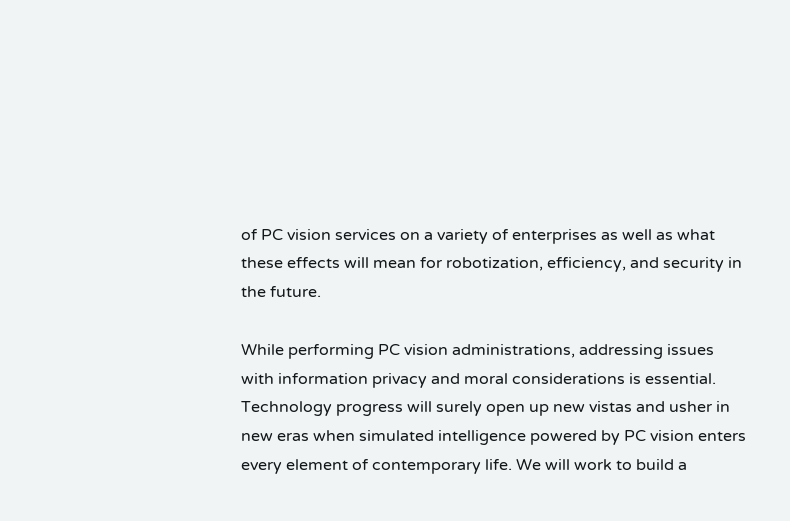of PC vision services on a variety of enterprises as well as what these effects will mean for robotization, efficiency, and security in the future.

While performing PC vision administrations, addressing issues with information privacy and moral considerations is essential. Technology progress will surely open up new vistas and usher in new eras when simulated intelligence powered by PC vision enters every element of contemporary life. We will work to build a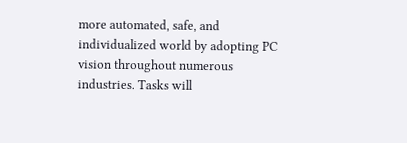more automated, safe, and individualized world by adopting PC vision throughout numerous industries. Tasks will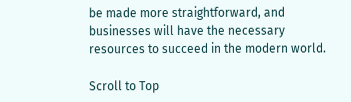be made more straightforward, and businesses will have the necessary resources to succeed in the modern world.

Scroll to Top